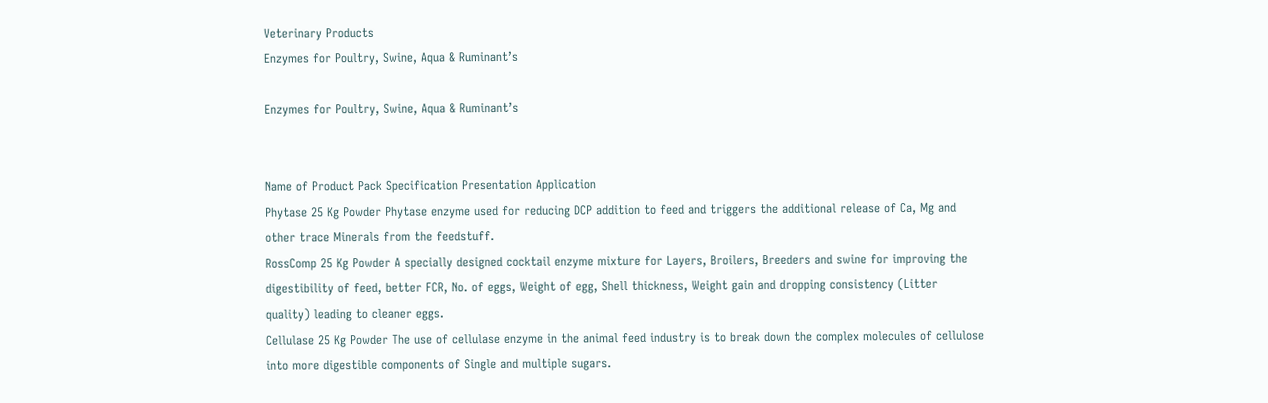Veterinary Products
Enzymes for Poultry, Swine, Aqua & Ruminant’s

Enzymes for Poultry, Swine, Aqua & Ruminant’s


Name of Product Pack Specification Presentation Application
Phytase 25 Kg Powder Phytase enzyme used for reducing DCP addition to feed and triggers the additional release of Ca, Mg and other trace Minerals from the feedstuff.
RossComp 25 Kg Powder A specially designed cocktail enzyme mixture for Layers, Broilers, Breeders and swine for improving the digestibility of feed, better FCR, No. of eggs, Weight of egg, Shell thickness, Weight gain and dropping consistency (Litter quality) leading to cleaner eggs.
Cellulase 25 Kg Powder The use of cellulase enzyme in the animal feed industry is to break down the complex molecules of cellulose into more digestible components of Single and multiple sugars.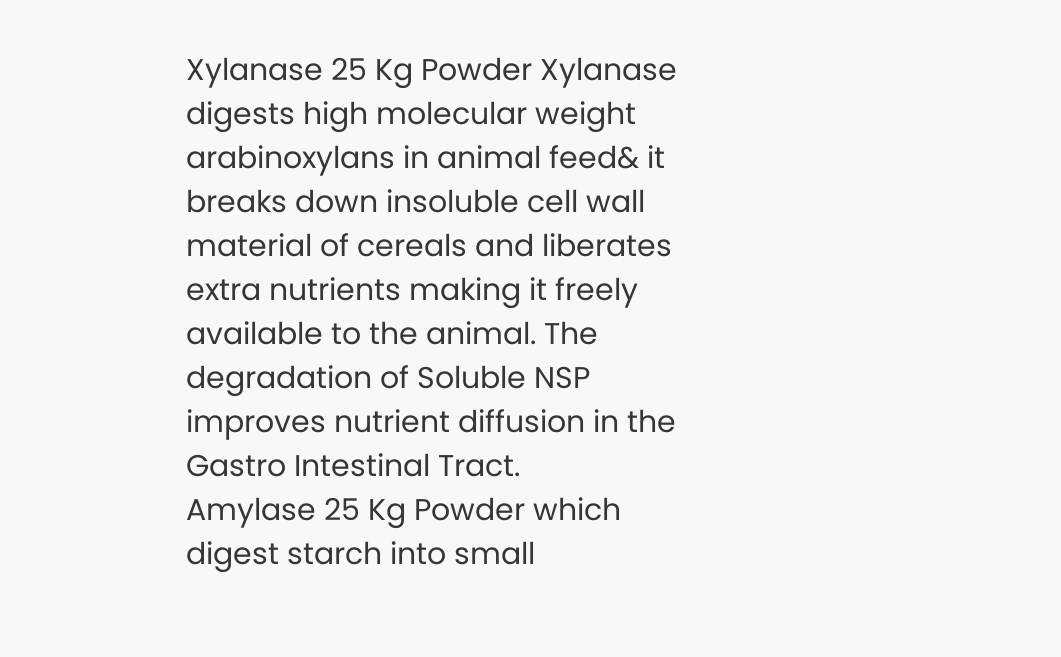Xylanase 25 Kg Powder Xylanase digests high molecular weight arabinoxylans in animal feed& it breaks down insoluble cell wall material of cereals and liberates extra nutrients making it freely available to the animal. The degradation of Soluble NSP improves nutrient diffusion in the Gastro Intestinal Tract.
Amylase 25 Kg Powder which digest starch into small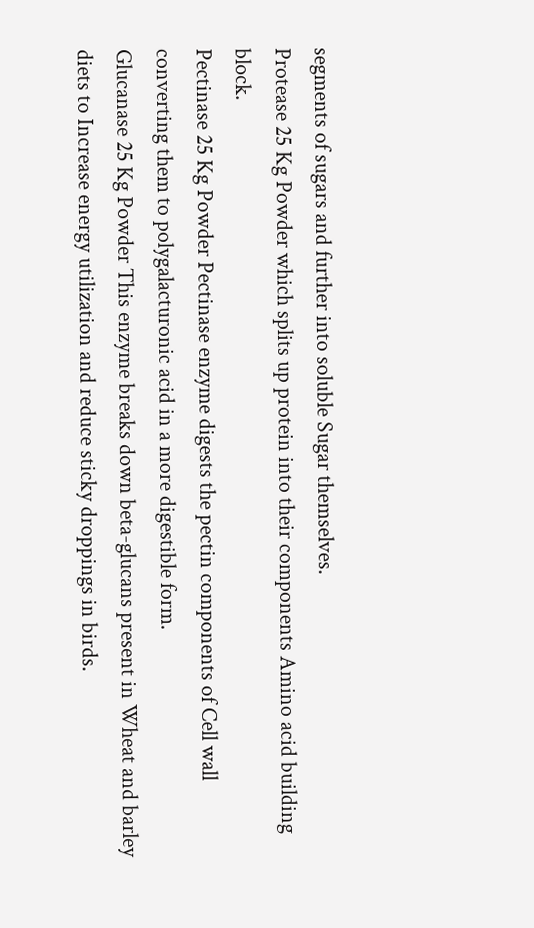segments of sugars and further into soluble Sugar themselves.
Protease 25 Kg Powder which splits up protein into their components Amino acid building block.
Pectinase 25 Kg Powder Pectinase enzyme digests the pectin components of Cell wall converting them to polygalacturonic acid in a more digestible form.
Glucanase 25 Kg Powder This enzyme breaks down beta-glucans present in Wheat and barley diets to Increase energy utilization and reduce sticky droppings in birds.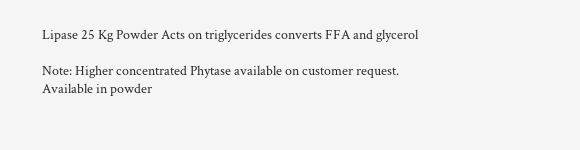Lipase 25 Kg Powder Acts on triglycerides converts FFA and glycerol

Note: Higher concentrated Phytase available on customer request. Available in powder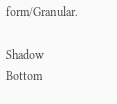form/Granular.

Shadow Bottom